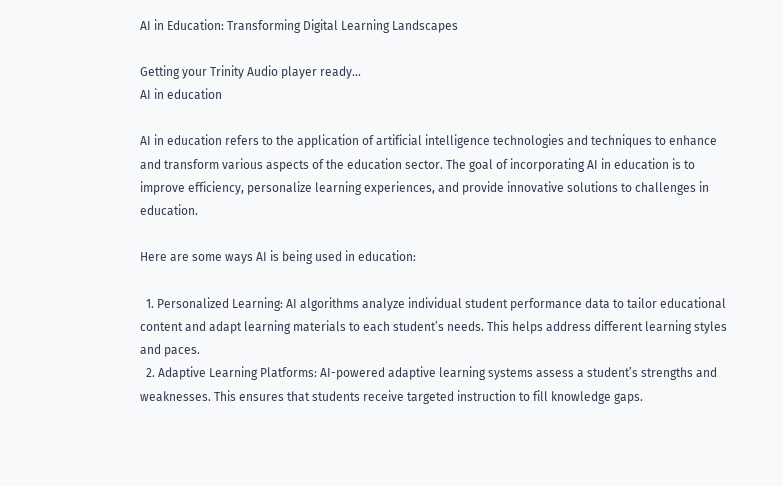AI in Education: Transforming Digital Learning Landscapes

Getting your Trinity Audio player ready...
AI in education

AI in education refers to the application of artificial intelligence technologies and techniques to enhance and transform various aspects of the education sector. The goal of incorporating AI in education is to improve efficiency, personalize learning experiences, and provide innovative solutions to challenges in education.

Here are some ways AI is being used in education:

  1. Personalized Learning: AI algorithms analyze individual student performance data to tailor educational content and adapt learning materials to each student’s needs. This helps address different learning styles and paces.
  2. Adaptive Learning Platforms: AI-powered adaptive learning systems assess a student’s strengths and weaknesses. This ensures that students receive targeted instruction to fill knowledge gaps.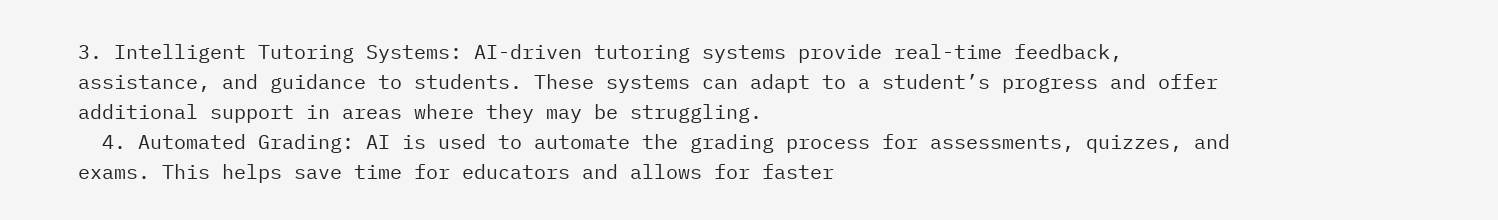3. Intelligent Tutoring Systems: AI-driven tutoring systems provide real-time feedback, assistance, and guidance to students. These systems can adapt to a student’s progress and offer additional support in areas where they may be struggling.
  4. Automated Grading: AI is used to automate the grading process for assessments, quizzes, and exams. This helps save time for educators and allows for faster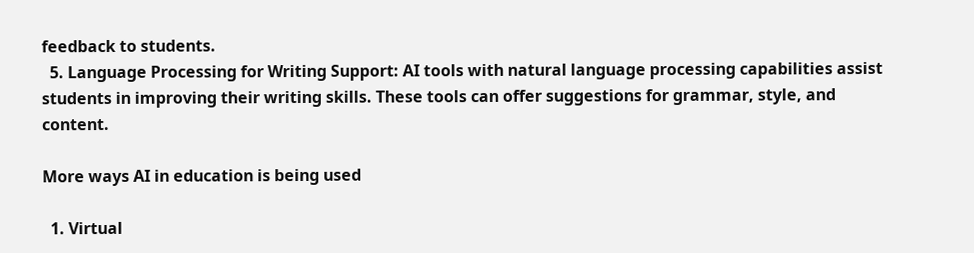feedback to students.
  5. Language Processing for Writing Support: AI tools with natural language processing capabilities assist students in improving their writing skills. These tools can offer suggestions for grammar, style, and content.

More ways AI in education is being used

  1. Virtual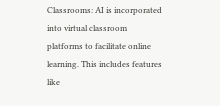Classrooms: AI is incorporated into virtual classroom platforms to facilitate online learning. This includes features like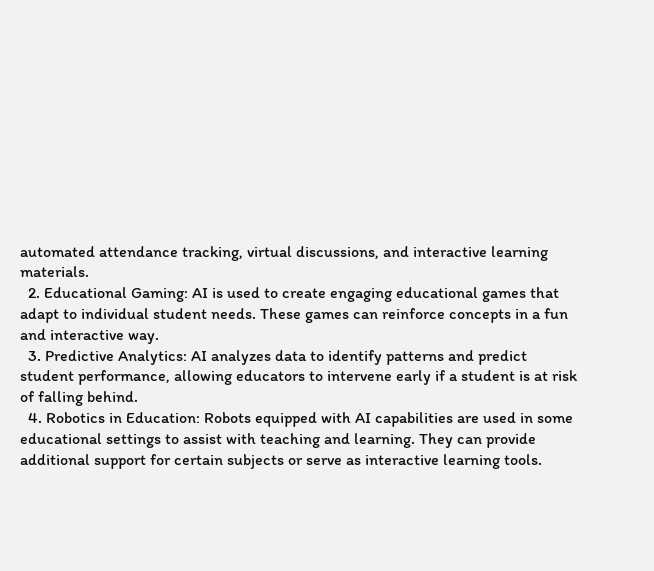automated attendance tracking, virtual discussions, and interactive learning materials.
  2. Educational Gaming: AI is used to create engaging educational games that adapt to individual student needs. These games can reinforce concepts in a fun and interactive way.
  3. Predictive Analytics: AI analyzes data to identify patterns and predict student performance, allowing educators to intervene early if a student is at risk of falling behind.
  4. Robotics in Education: Robots equipped with AI capabilities are used in some educational settings to assist with teaching and learning. They can provide additional support for certain subjects or serve as interactive learning tools.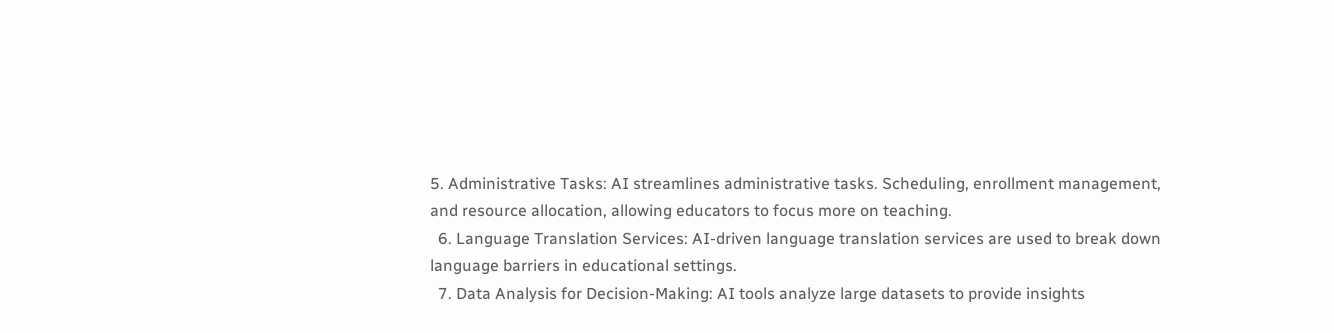5. Administrative Tasks: AI streamlines administrative tasks. Scheduling, enrollment management, and resource allocation, allowing educators to focus more on teaching.
  6. Language Translation Services: AI-driven language translation services are used to break down language barriers in educational settings.
  7. Data Analysis for Decision-Making: AI tools analyze large datasets to provide insights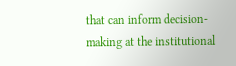that can inform decision-making at the institutional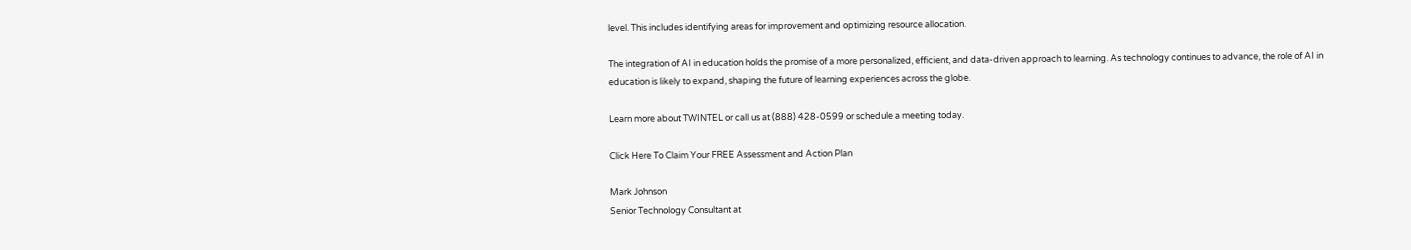level. This includes identifying areas for improvement and optimizing resource allocation.

The integration of AI in education holds the promise of a more personalized, efficient, and data-driven approach to learning. As technology continues to advance, the role of AI in education is likely to expand, shaping the future of learning experiences across the globe.

Learn more about TWINTEL or call us at (888) 428-0599 or schedule a meeting today.

Click Here To Claim Your FREE Assessment and Action Plan

Mark Johnson
Senior Technology Consultant at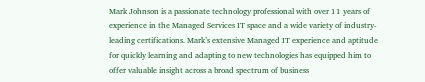Mark Johnson is a passionate technology professional with over 11 years of experience in the Managed Services IT space and a wide variety of industry-leading certifications. Mark’s extensive Managed IT experience and aptitude for quickly learning and adapting to new technologies has equipped him to offer valuable insight across a broad spectrum of business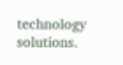technology solutions.